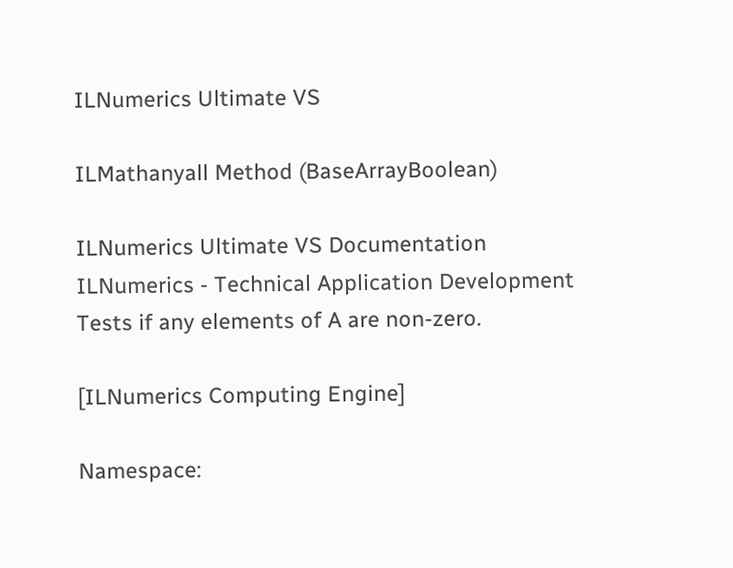ILNumerics Ultimate VS

ILMathanyall Method (BaseArrayBoolean)

ILNumerics Ultimate VS Documentation
ILNumerics - Technical Application Development
Tests if any elements of A are non-zero.

[ILNumerics Computing Engine]

Namespace: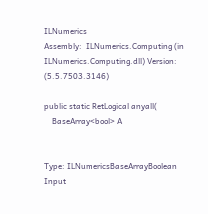ILNumerics
Assembly:  ILNumerics.Computing (in ILNumerics.Computing.dll) Version: (5.5.7503.3146)

public static RetLogical anyall(
    BaseArray<bool> A


Type: ILNumericsBaseArrayBoolean
Input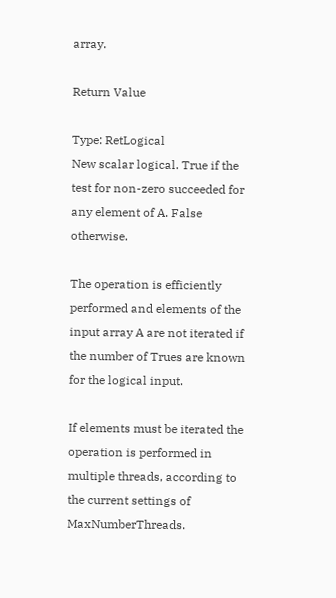array.

Return Value

Type: RetLogical
New scalar logical. True if the test for non-zero succeeded for any element of A. False otherwise.

The operation is efficiently performed and elements of the input array A are not iterated if the number of Trues are known for the logical input.

If elements must be iterated the operation is performed in multiple threads, according to the current settings of MaxNumberThreads.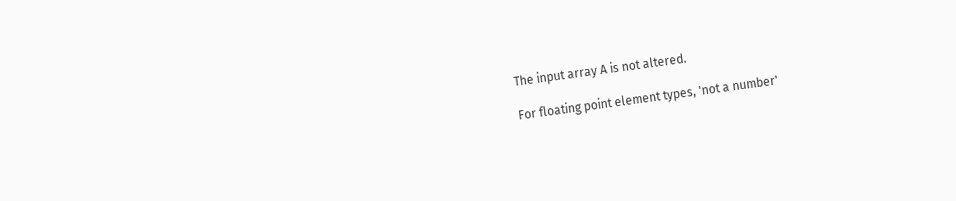The input array A is not altered.

For floating point element types, 'not a number'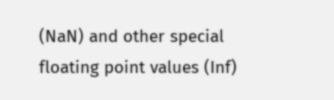(NaN) and other special floating point values (Inf)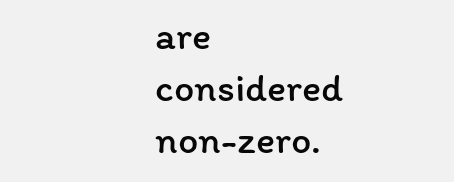are considered non-zero.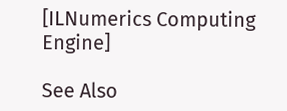[ILNumerics Computing Engine]

See Also